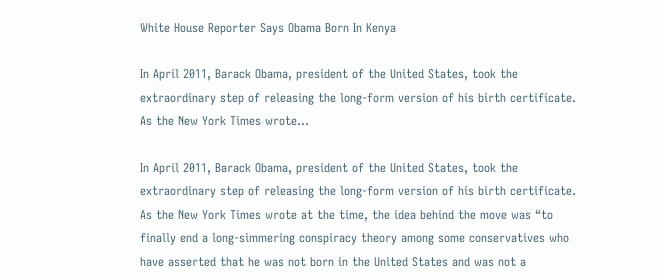White House Reporter Says Obama Born In Kenya

In April 2011, Barack Obama, president of the United States, took the extraordinary step of releasing the long-form version of his birth certificate. As the New York Times wrote...

In April 2011, Barack Obama, president of the United States, took the extraordinary step of releasing the long-form version of his birth certificate. As the New York Times wrote at the time, the idea behind the move was “to finally end a long-simmering conspiracy theory among some conservatives who have asserted that he was not born in the United States and was not a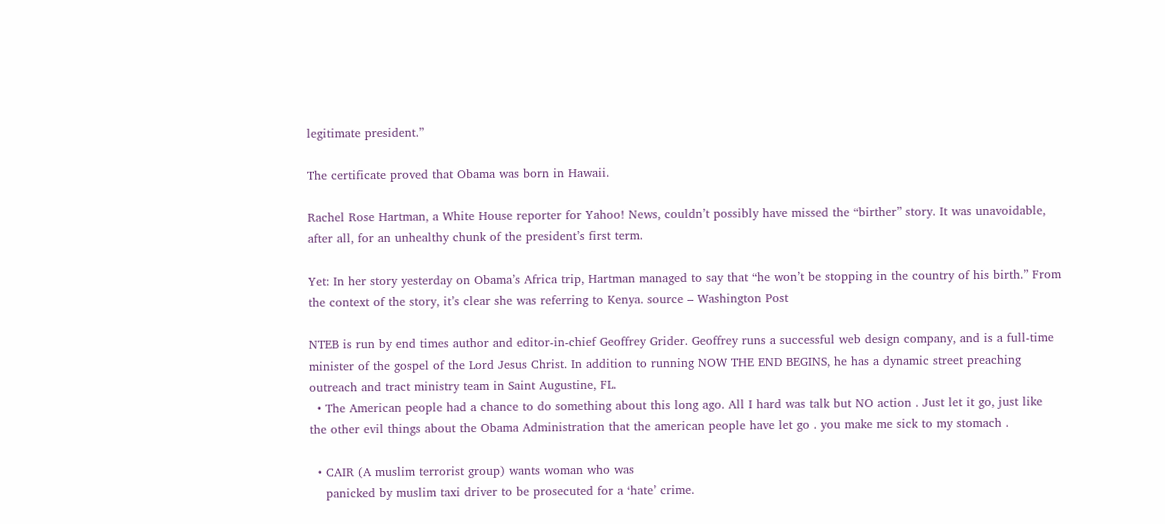legitimate president.”

The certificate proved that Obama was born in Hawaii.

Rachel Rose Hartman, a White House reporter for Yahoo! News, couldn’t possibly have missed the “birther” story. It was unavoidable, after all, for an unhealthy chunk of the president’s first term.

Yet: In her story yesterday on Obama’s Africa trip, Hartman managed to say that “he won’t be stopping in the country of his birth.” From the context of the story, it’s clear she was referring to Kenya. source – Washington Post

NTEB is run by end times author and editor-in-chief Geoffrey Grider. Geoffrey runs a successful web design company, and is a full-time minister of the gospel of the Lord Jesus Christ. In addition to running NOW THE END BEGINS, he has a dynamic street preaching outreach and tract ministry team in Saint Augustine, FL.
  • The American people had a chance to do something about this long ago. All I hard was talk but NO action . Just let it go, just like the other evil things about the Obama Administration that the american people have let go . you make me sick to my stomach .

  • CAIR (A muslim terrorist group) wants woman who was
    panicked by muslim taxi driver to be prosecuted for a ‘hate’ crime.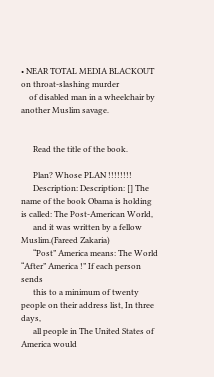• NEAR TOTAL MEDIA BLACKOUT on throat-slashing murder
    of disabled man in a wheelchair by another Muslim savage.


      Read the title of the book.

      Plan? Whose PLAN !!!!!!!!
      Description: Description: [] The name of the book Obama is holding is called: The Post-American World,
      and it was written by a fellow Muslim.(Fareed Zakaria)
      “Post” America means: The World “After” America !” If each person sends
      this to a minimum of twenty people on their address list, In three days,
      all people in The United States of America would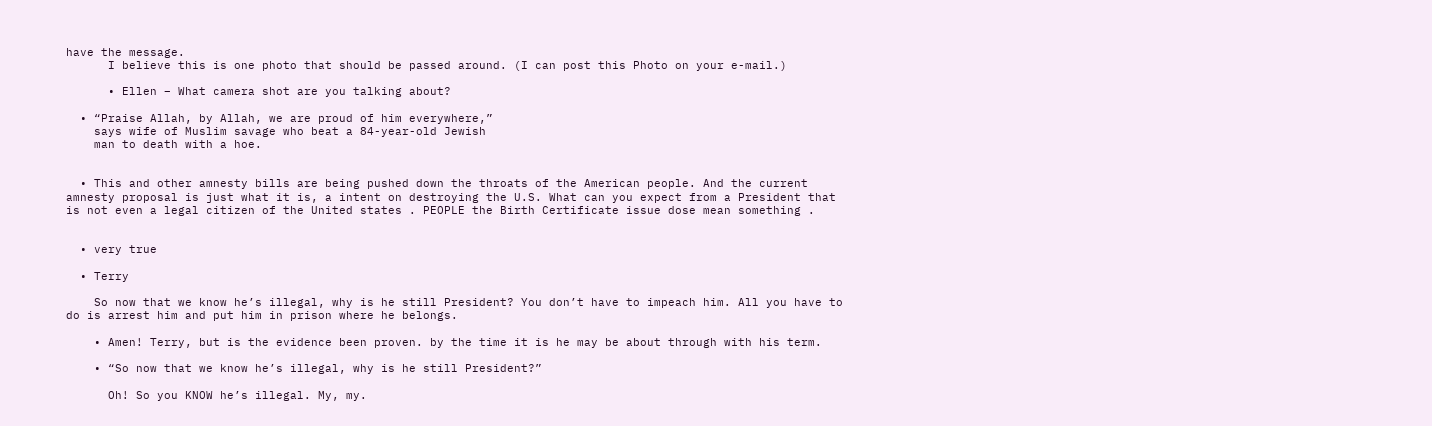have the message.
      I believe this is one photo that should be passed around. (I can post this Photo on your e-mail.)

      • Ellen – What camera shot are you talking about?

  • “Praise Allah, by Allah, we are proud of him everywhere,”
    says wife of Muslim savage who beat a 84-year-old Jewish
    man to death with a hoe.


  • This and other amnesty bills are being pushed down the throats of the American people. And the current amnesty proposal is just what it is, a intent on destroying the U.S. What can you expect from a President that is not even a legal citizen of the United states . PEOPLE the Birth Certificate issue dose mean something .


  • very true

  • Terry

    So now that we know he’s illegal, why is he still President? You don’t have to impeach him. All you have to do is arrest him and put him in prison where he belongs.

    • Amen! Terry, but is the evidence been proven. by the time it is he may be about through with his term.

    • “So now that we know he’s illegal, why is he still President?”

      Oh! So you KNOW he’s illegal. My, my.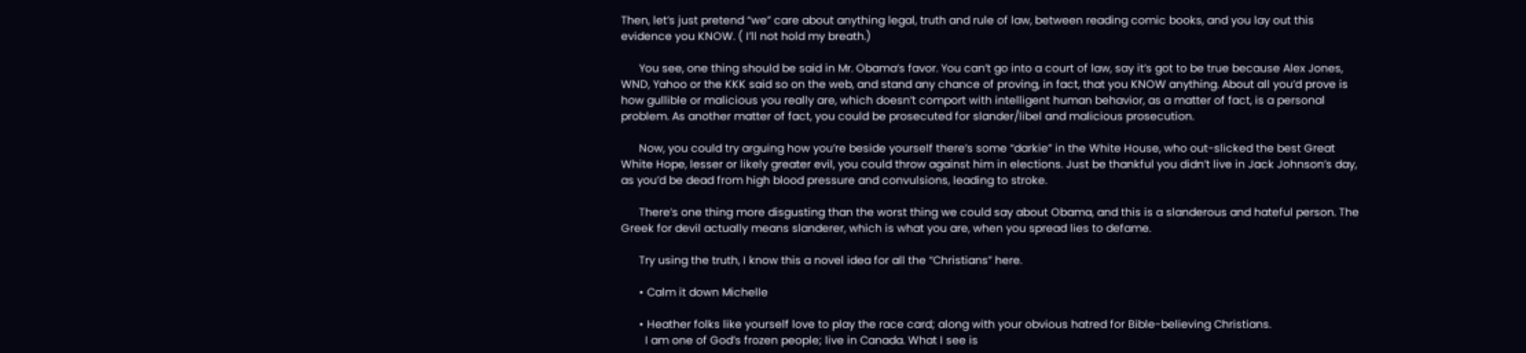Then, let’s just pretend “we” care about anything legal, truth and rule of law, between reading comic books, and you lay out this evidence you KNOW. ( I’ll not hold my breath.)

      You see, one thing should be said in Mr. Obama’s favor. You can’t go into a court of law, say it’s got to be true because Alex Jones, WND, Yahoo or the KKK said so on the web, and stand any chance of proving, in fact, that you KNOW anything. About all you’d prove is how gullible or malicious you really are, which doesn’t comport with intelligent human behavior, as a matter of fact, is a personal problem. As another matter of fact, you could be prosecuted for slander/libel and malicious prosecution.

      Now, you could try arguing how you’re beside yourself there’s some “darkie” in the White House, who out-slicked the best Great White Hope, lesser or likely greater evil, you could throw against him in elections. Just be thankful you didn’t live in Jack Johnson’s day, as you’d be dead from high blood pressure and convulsions, leading to stroke.

      There’s one thing more disgusting than the worst thing we could say about Obama, and this is a slanderous and hateful person. The Greek for devil actually means slanderer, which is what you are, when you spread lies to defame.

      Try using the truth, I know this a novel idea for all the “Christians” here.

      • Calm it down Michelle

      • Heather folks like yourself love to play the race card; along with your obvious hatred for Bible-believing Christians.
        I am one of God’s frozen people; live in Canada. What I see is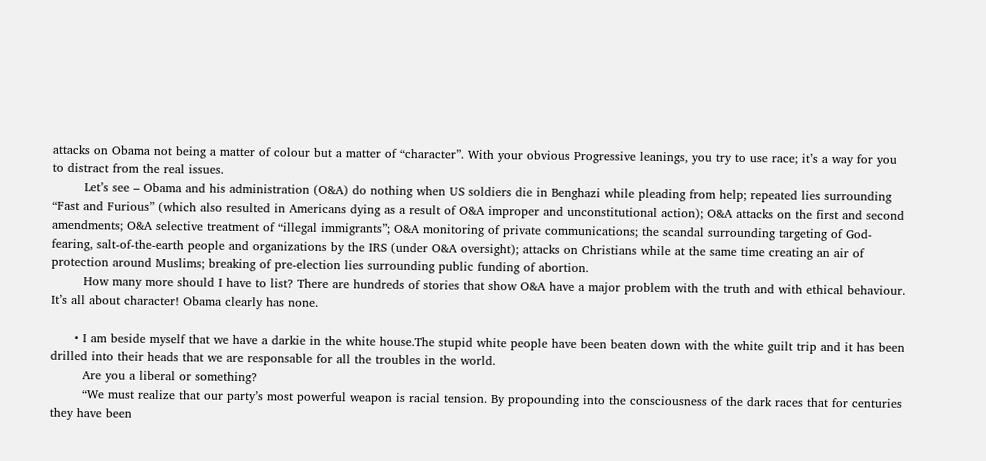attacks on Obama not being a matter of colour but a matter of “character”. With your obvious Progressive leanings, you try to use race; it’s a way for you to distract from the real issues.
        Let’s see – Obama and his administration (O&A) do nothing when US soldiers die in Benghazi while pleading from help; repeated lies surrounding “Fast and Furious” (which also resulted in Americans dying as a result of O&A improper and unconstitutional action); O&A attacks on the first and second amendments; O&A selective treatment of “illegal immigrants”; O&A monitoring of private communications; the scandal surrounding targeting of God-fearing, salt-of-the-earth people and organizations by the IRS (under O&A oversight); attacks on Christians while at the same time creating an air of protection around Muslims; breaking of pre-election lies surrounding public funding of abortion.
        How many more should I have to list? There are hundreds of stories that show O&A have a major problem with the truth and with ethical behaviour. It’s all about character! Obama clearly has none.

      • I am beside myself that we have a darkie in the white house.The stupid white people have been beaten down with the white guilt trip and it has been drilled into their heads that we are responsable for all the troubles in the world.
        Are you a liberal or something?
        “We must realize that our party’s most powerful weapon is racial tension. By propounding into the consciousness of the dark races that for centuries they have been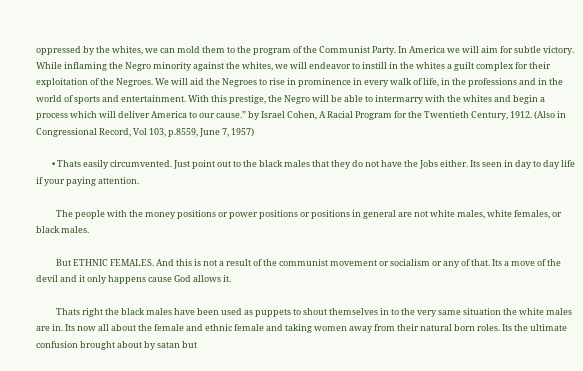oppressed by the whites, we can mold them to the program of the Communist Party. In America we will aim for subtle victory. While inflaming the Negro minority against the whites, we will endeavor to instill in the whites a guilt complex for their exploitation of the Negroes. We will aid the Negroes to rise in prominence in every walk of life, in the professions and in the world of sports and entertainment. With this prestige, the Negro will be able to intermarry with the whites and begin a process which will deliver America to our cause.” by Israel Cohen, A Racial Program for the Twentieth Century, 1912. (Also in Congressional Record, Vol 103, p.8559, June 7, 1957)

        • Thats easily circumvented. Just point out to the black males that they do not have the Jobs either. Its seen in day to day life if your paying attention.

          The people with the money positions or power positions or positions in general are not white males, white females, or black males.

          But ETHNIC FEMALES. And this is not a result of the communist movement or socialism or any of that. Its a move of the devil and it only happens cause God allows it.

          Thats right the black males have been used as puppets to shout themselves in to the very same situation the white males are in. Its now all about the female and ethnic female and taking women away from their natural born roles. Its the ultimate confusion brought about by satan but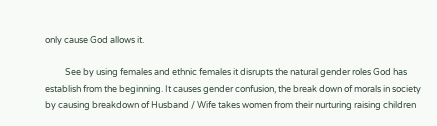only cause God allows it.

          See by using females and ethnic females it disrupts the natural gender roles God has establish from the beginning. It causes gender confusion, the break down of morals in society by causing breakdown of Husband / Wife takes women from their nurturing raising children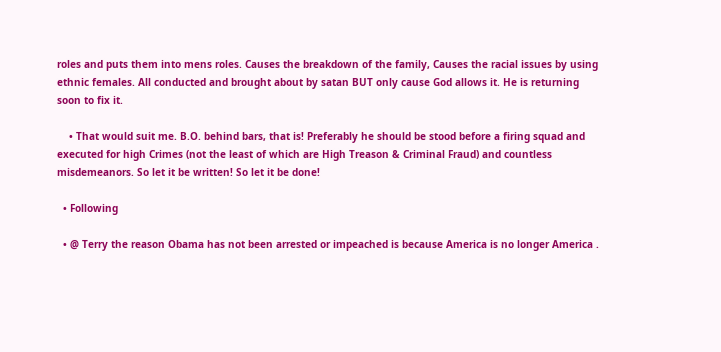roles and puts them into mens roles. Causes the breakdown of the family, Causes the racial issues by using ethnic females. All conducted and brought about by satan BUT only cause God allows it. He is returning soon to fix it.

    • That would suit me. B.O. behind bars, that is! Preferably he should be stood before a firing squad and executed for high Crimes (not the least of which are High Treason & Criminal Fraud) and countless misdemeanors. So let it be written! So let it be done!

  • Following

  • @ Terry the reason Obama has not been arrested or impeached is because America is no longer America .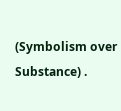(Symbolism over Substance) .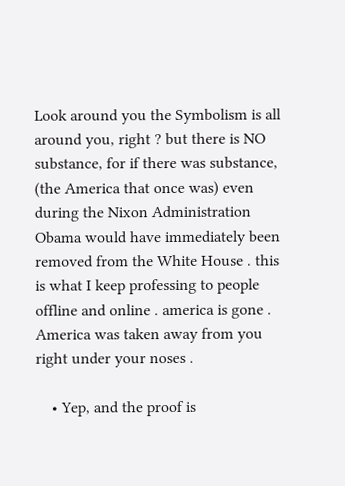Look around you the Symbolism is all around you, right ? but there is NO substance, for if there was substance, (the America that once was) even during the Nixon Administration Obama would have immediately been removed from the White House . this is what I keep professing to people offline and online . america is gone . America was taken away from you right under your noses .

    • Yep, and the proof is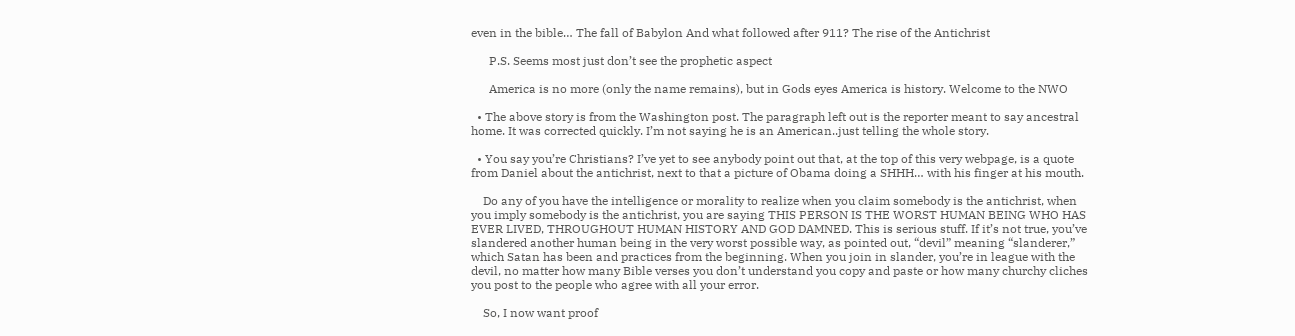even in the bible… The fall of Babylon And what followed after 911? The rise of the Antichrist

      P.S. Seems most just don’t see the prophetic aspect

      America is no more (only the name remains), but in Gods eyes America is history. Welcome to the NWO

  • The above story is from the Washington post. The paragraph left out is the reporter meant to say ancestral home. It was corrected quickly. I’m not saying he is an American..just telling the whole story.

  • You say you’re Christians? I’ve yet to see anybody point out that, at the top of this very webpage, is a quote from Daniel about the antichrist, next to that a picture of Obama doing a SHHH… with his finger at his mouth.

    Do any of you have the intelligence or morality to realize when you claim somebody is the antichrist, when you imply somebody is the antichrist, you are saying THIS PERSON IS THE WORST HUMAN BEING WHO HAS EVER LIVED, THROUGHOUT HUMAN HISTORY AND GOD DAMNED. This is serious stuff. If it’s not true, you’ve slandered another human being in the very worst possible way, as pointed out, “devil” meaning “slanderer,” which Satan has been and practices from the beginning. When you join in slander, you’re in league with the devil, no matter how many Bible verses you don’t understand you copy and paste or how many churchy cliches you post to the people who agree with all your error.

    So, I now want proof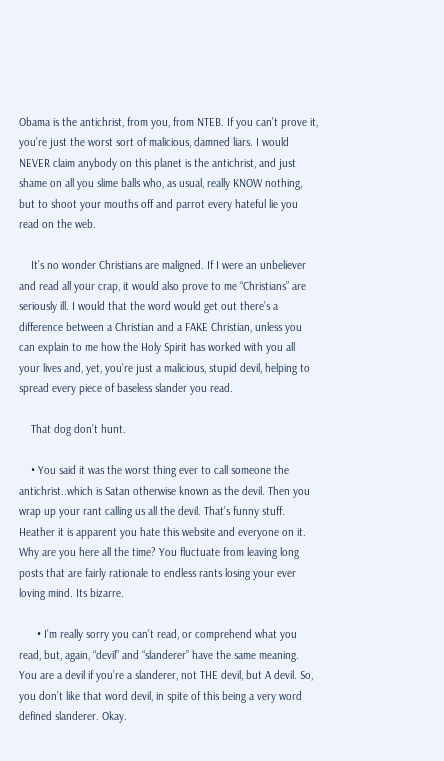Obama is the antichrist, from you, from NTEB. If you can’t prove it, you’re just the worst sort of malicious, damned liars. I would NEVER claim anybody on this planet is the antichrist, and just shame on all you slime balls who, as usual, really KNOW nothing, but to shoot your mouths off and parrot every hateful lie you read on the web.

    It’s no wonder Christians are maligned. If I were an unbeliever and read all your crap, it would also prove to me “Christians” are seriously ill. I would that the word would get out there’s a difference between a Christian and a FAKE Christian, unless you can explain to me how the Holy Spirit has worked with you all your lives and, yet, you’re just a malicious, stupid devil, helping to spread every piece of baseless slander you read.

    That dog don’t hunt.

    • You said it was the worst thing ever to call someone the antichrist..which is Satan otherwise known as the devil. Then you wrap up your rant calling us all the devil. That’s funny stuff. Heather it is apparent you hate this website and everyone on it. Why are you here all the time? You fluctuate from leaving long posts that are fairly rationale to endless rants losing your ever loving mind. Its bizarre.

      • I’m really sorry you can’t read, or comprehend what you read, but, again, “devil” and “slanderer” have the same meaning. You are a devil if you’re a slanderer, not THE devil, but A devil. So, you don’t like that word devil, in spite of this being a very word defined slanderer. Okay.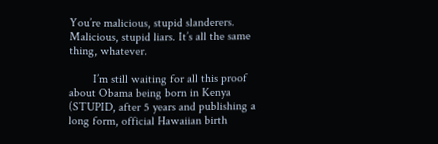You’re malicious, stupid slanderers. Malicious, stupid liars. It’s all the same thing, whatever.

        I’m still waiting for all this proof about Obama being born in Kenya (STUPID, after 5 years and publishing a long form, official Hawaiian birth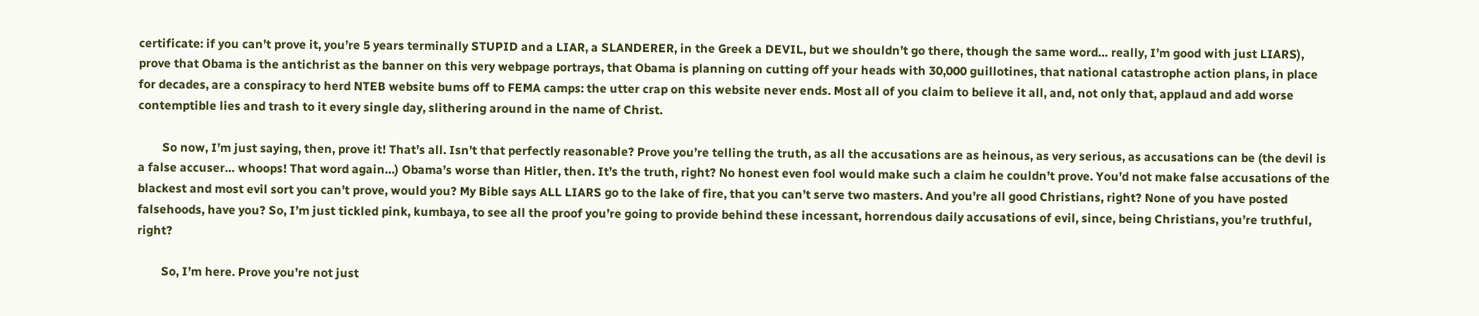certificate: if you can’t prove it, you’re 5 years terminally STUPID and a LIAR, a SLANDERER, in the Greek a DEVIL, but we shouldn’t go there, though the same word… really, I’m good with just LIARS), prove that Obama is the antichrist as the banner on this very webpage portrays, that Obama is planning on cutting off your heads with 30,000 guillotines, that national catastrophe action plans, in place for decades, are a conspiracy to herd NTEB website bums off to FEMA camps: the utter crap on this website never ends. Most all of you claim to believe it all, and, not only that, applaud and add worse contemptible lies and trash to it every single day, slithering around in the name of Christ.

        So now, I’m just saying, then, prove it! That’s all. Isn’t that perfectly reasonable? Prove you’re telling the truth, as all the accusations are as heinous, as very serious, as accusations can be (the devil is a false accuser… whoops! That word again…) Obama’s worse than Hitler, then. It’s the truth, right? No honest even fool would make such a claim he couldn’t prove. You’d not make false accusations of the blackest and most evil sort you can’t prove, would you? My Bible says ALL LIARS go to the lake of fire, that you can’t serve two masters. And you’re all good Christians, right? None of you have posted falsehoods, have you? So, I’m just tickled pink, kumbaya, to see all the proof you’re going to provide behind these incessant, horrendous daily accusations of evil, since, being Christians, you’re truthful, right?

        So, I’m here. Prove you’re not just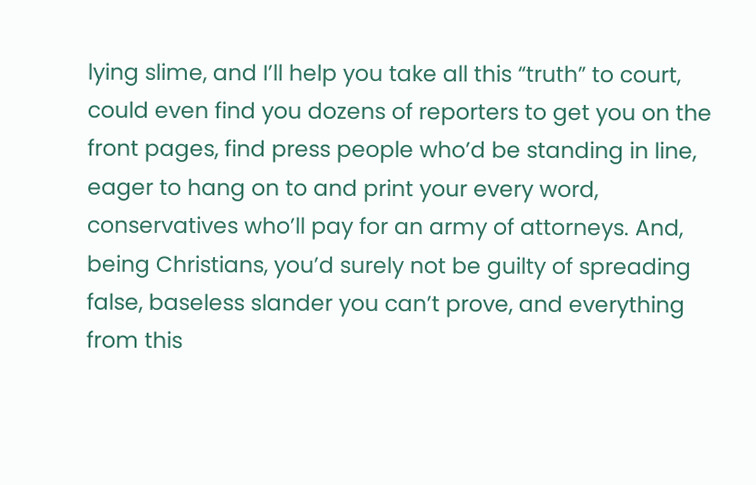lying slime, and I’ll help you take all this “truth” to court, could even find you dozens of reporters to get you on the front pages, find press people who’d be standing in line, eager to hang on to and print your every word, conservatives who’ll pay for an army of attorneys. And, being Christians, you’d surely not be guilty of spreading false, baseless slander you can’t prove, and everything from this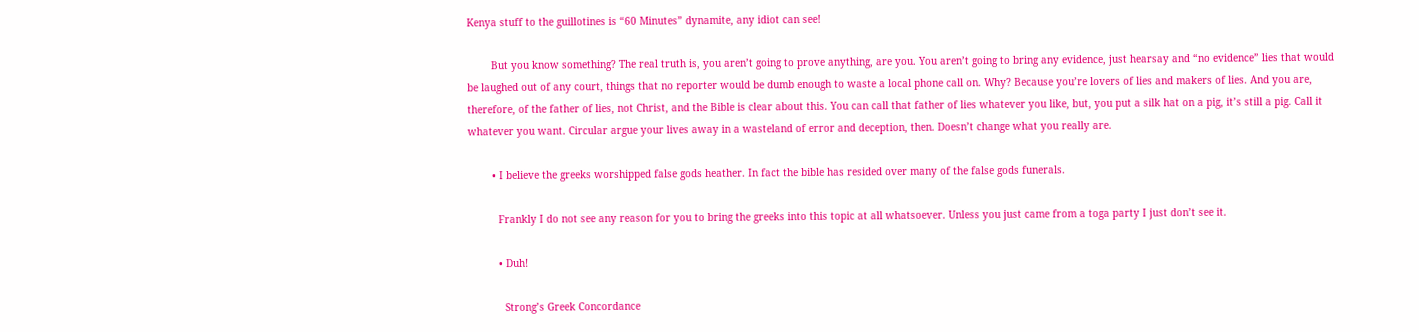Kenya stuff to the guillotines is “60 Minutes” dynamite, any idiot can see!

        But you know something? The real truth is, you aren’t going to prove anything, are you. You aren’t going to bring any evidence, just hearsay and “no evidence” lies that would be laughed out of any court, things that no reporter would be dumb enough to waste a local phone call on. Why? Because you’re lovers of lies and makers of lies. And you are, therefore, of the father of lies, not Christ, and the Bible is clear about this. You can call that father of lies whatever you like, but, you put a silk hat on a pig, it’s still a pig. Call it whatever you want. Circular argue your lives away in a wasteland of error and deception, then. Doesn’t change what you really are.

        • I believe the greeks worshipped false gods heather. In fact the bible has resided over many of the false gods funerals.

          Frankly I do not see any reason for you to bring the greeks into this topic at all whatsoever. Unless you just came from a toga party I just don’t see it.

          • Duh!

            Strong’s Greek Concordance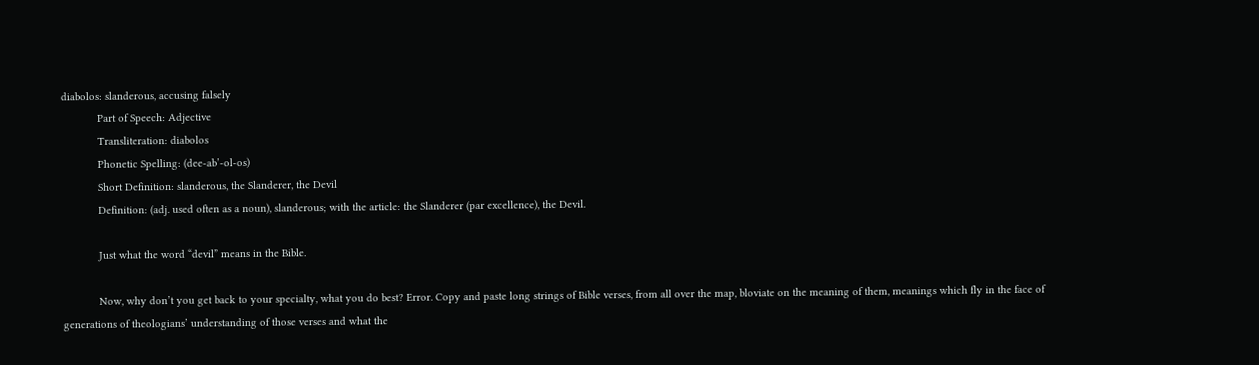diabolos: slanderous, accusing falsely
            Part of Speech: Adjective
            Transliteration: diabolos
            Phonetic Spelling: (dee-ab’-ol-os)
            Short Definition: slanderous, the Slanderer, the Devil
            Definition: (adj. used often as a noun), slanderous; with the article: the Slanderer (par excellence), the Devil.

            Just what the word “devil” means in the Bible.

            Now, why don’t you get back to your specialty, what you do best? Error. Copy and paste long strings of Bible verses, from all over the map, bloviate on the meaning of them, meanings which fly in the face of generations of theologians’ understanding of those verses and what the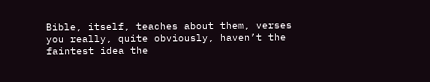Bible, itself, teaches about them, verses you really, quite obviously, haven’t the faintest idea the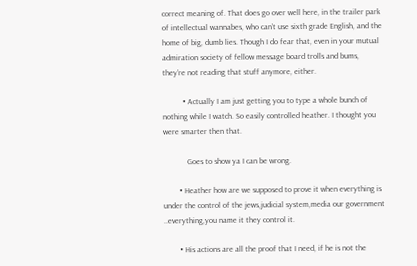correct meaning of. That does go over well here, in the trailer park of intellectual wannabes, who can’t use sixth grade English, and the home of big, dumb lies. Though I do fear that, even in your mutual admiration society of fellow message board trolls and bums, they’re not reading that stuff anymore, either.

          • Actually I am just getting you to type a whole bunch of nothing while I watch. So easily controlled heather. I thought you were smarter then that.

            Goes to show ya I can be wrong.

        • Heather how are we supposed to prove it when everything is under the control of the jews,judicial system,media our government ..everything,you name it they control it.

        • His actions are all the proof that I need, if he is not the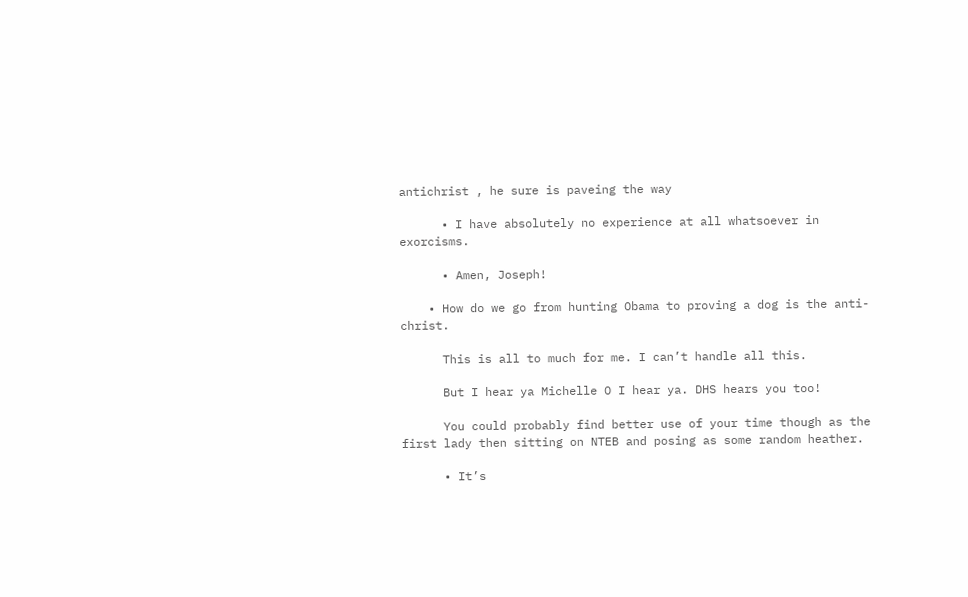antichrist , he sure is paveing the way

      • I have absolutely no experience at all whatsoever in exorcisms.

      • Amen, Joseph!

    • How do we go from hunting Obama to proving a dog is the anti-christ.

      This is all to much for me. I can’t handle all this.

      But I hear ya Michelle O I hear ya. DHS hears you too!

      You could probably find better use of your time though as the first lady then sitting on NTEB and posing as some random heather.

      • It’s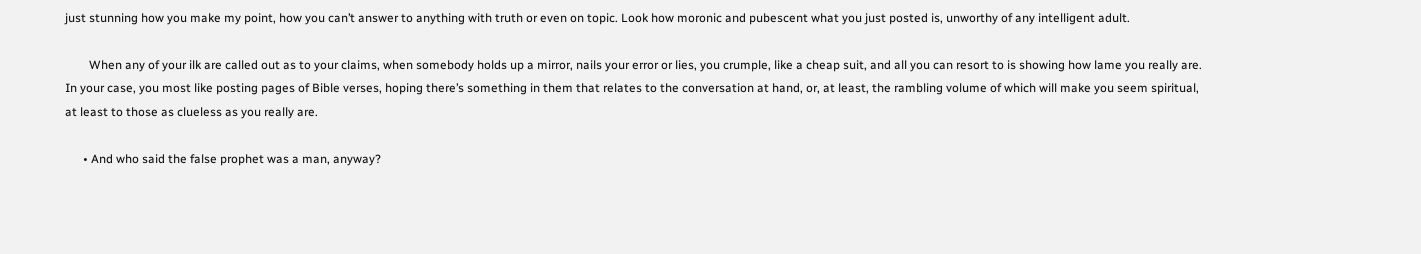just stunning how you make my point, how you can’t answer to anything with truth or even on topic. Look how moronic and pubescent what you just posted is, unworthy of any intelligent adult.

        When any of your ilk are called out as to your claims, when somebody holds up a mirror, nails your error or lies, you crumple, like a cheap suit, and all you can resort to is showing how lame you really are. In your case, you most like posting pages of Bible verses, hoping there’s something in them that relates to the conversation at hand, or, at least, the rambling volume of which will make you seem spiritual, at least to those as clueless as you really are.

      • And who said the false prophet was a man, anyway?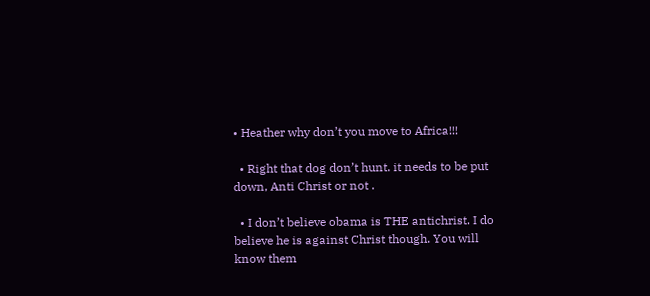• Heather why don’t you move to Africa!!!

  • Right that dog don’t hunt. it needs to be put down, Anti Christ or not .

  • I don’t believe obama is THE antichrist. I do believe he is against Christ though. You will know them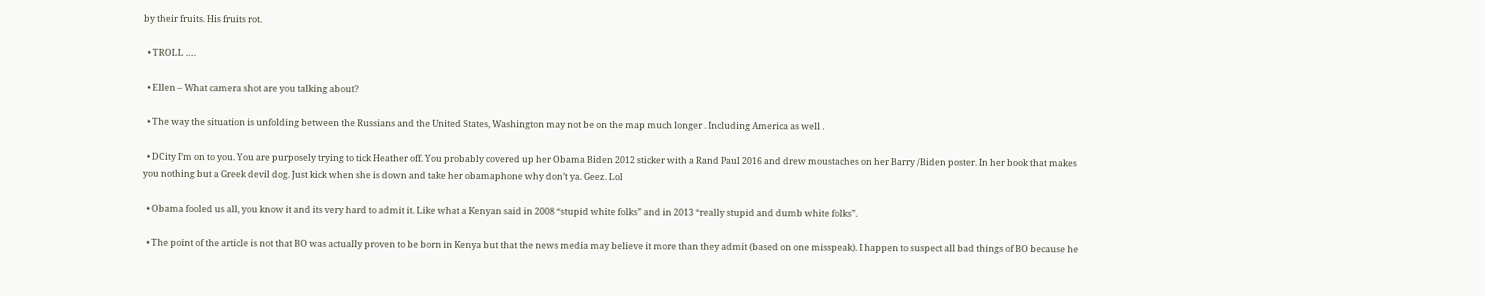by their fruits. His fruits rot.

  • TROLL ….

  • Ellen – What camera shot are you talking about?

  • The way the situation is unfolding between the Russians and the United States, Washington may not be on the map much longer . Including America as well .

  • DCity I’m on to you. You are purposely trying to tick Heather off. You probably covered up her Obama Biden 2012 sticker with a Rand Paul 2016 and drew moustaches on her Barry /Biden poster. In her book that makes you nothing but a Greek devil dog. Just kick when she is down and take her obamaphone why don’t ya. Geez. Lol

  • Obama fooled us all, you know it and its very hard to admit it. Like what a Kenyan said in 2008 “stupid white folks” and in 2013 “really stupid and dumb white folks”.

  • The point of the article is not that BO was actually proven to be born in Kenya but that the news media may believe it more than they admit (based on one misspeak). I happen to suspect all bad things of BO because he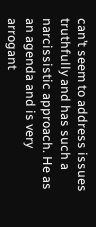can’t seem to address issues truthfully and has such a narcissistic approach. He as an agenda and is very arrogant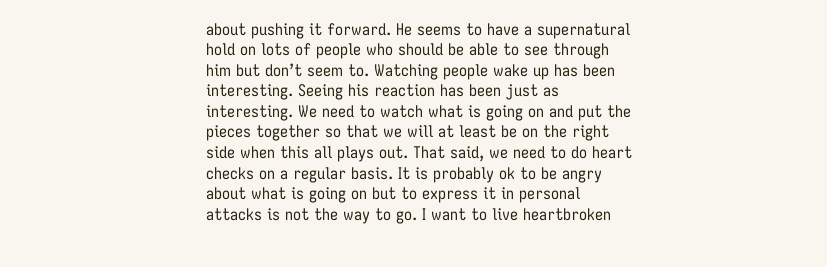about pushing it forward. He seems to have a supernatural hold on lots of people who should be able to see through him but don’t seem to. Watching people wake up has been interesting. Seeing his reaction has been just as interesting. We need to watch what is going on and put the pieces together so that we will at least be on the right side when this all plays out. That said, we need to do heart checks on a regular basis. It is probably ok to be angry about what is going on but to express it in personal attacks is not the way to go. I want to live heartbroken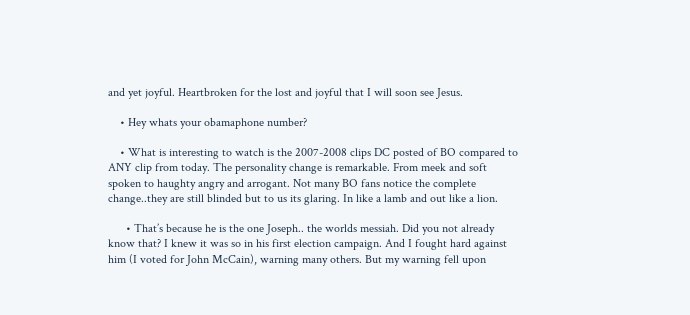and yet joyful. Heartbroken for the lost and joyful that I will soon see Jesus.

    • Hey whats your obamaphone number?

    • What is interesting to watch is the 2007-2008 clips DC posted of BO compared to ANY clip from today. The personality change is remarkable. From meek and soft spoken to haughty angry and arrogant. Not many BO fans notice the complete change..they are still blinded but to us its glaring. In like a lamb and out like a lion.

      • That’s because he is the one Joseph.. the worlds messiah. Did you not already know that? I knew it was so in his first election campaign. And I fought hard against him (I voted for John McCain), warning many others. But my warning fell upon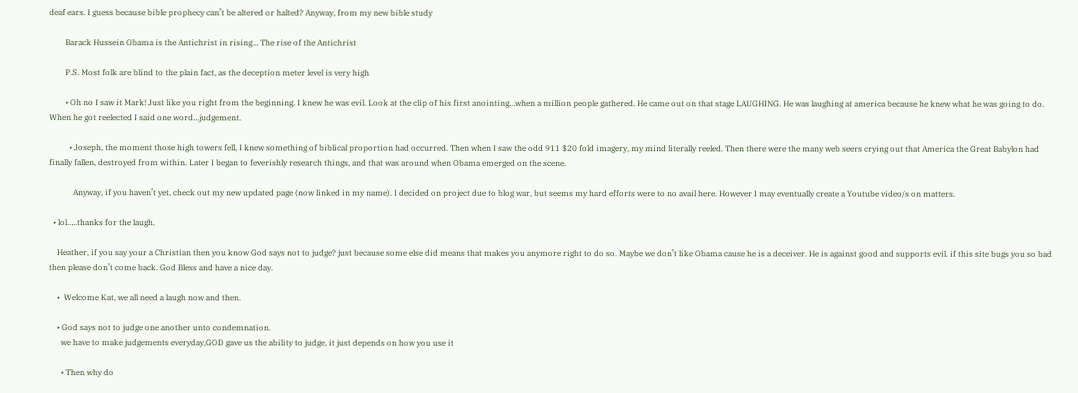deaf ears. I guess because bible prophecy can’t be altered or halted? Anyway, from my new bible study

        Barack Hussein Obama is the Antichrist in rising… The rise of the Antichrist

        P.S. Most folk are blind to the plain fact, as the deception meter level is very high

        • Oh no I saw it Mark! Just like you right from the beginning. I knew he was evil. Look at the clip of his first anointing…when a million people gathered. He came out on that stage LAUGHING. He was laughing at america because he knew what he was going to do. When he got reelected I said one word…judgement.

          • Joseph, the moment those high towers fell, I knew something of biblical proportion had occurred. Then when I saw the odd 911 $20 fold imagery, my mind literally reeled. Then there were the many web seers crying out that America the Great Babylon had finally fallen, destroyed from within. Later I began to feverishly research things, and that was around when Obama emerged on the scene.

            Anyway, if you haven’t yet, check out my new updated page (now linked in my name). I decided on project due to blog war, but seems my hard efforts were to no avail here. However I may eventually create a Youtube video/s on matters.

  • lol…..thanks for the laugh.

    Heather, if you say your a Christian then you know God says not to judge? just because some else did means that makes you anymore right to do so. Maybe we don’t like Obama cause he is a deceiver. He is against good and supports evil. if this site bugs you so bad then please don’t come back. God Bless and have a nice day.

    •  Welcome Kat, we all need a laugh now and then.

    • God says not to judge one another unto condemnation.
      we have to make judgements everyday,GOD gave us the ability to judge, it just depends on how you use it

      • Then why do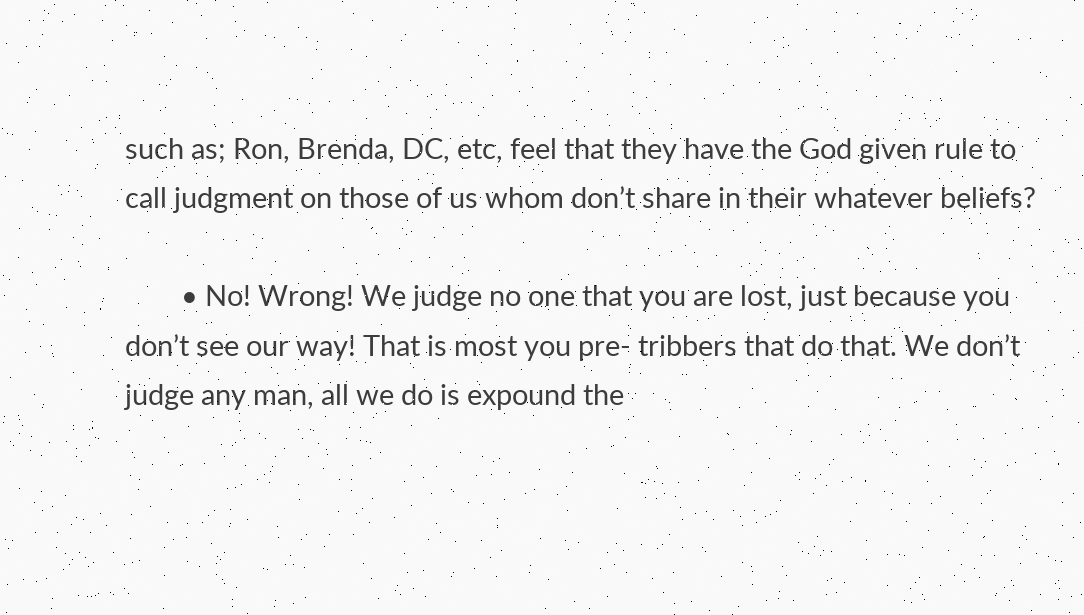such as; Ron, Brenda, DC, etc, feel that they have the God given rule to call judgment on those of us whom don’t share in their whatever beliefs?

        • No! Wrong! We judge no one that you are lost, just because you don’t see our way! That is most you pre- tribbers that do that. We don’t judge any man, all we do is expound the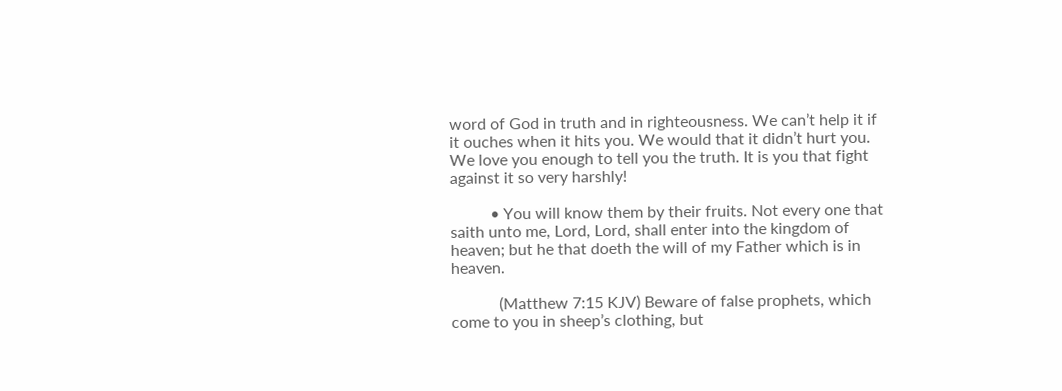word of God in truth and in righteousness. We can’t help it if it ouches when it hits you. We would that it didn’t hurt you. We love you enough to tell you the truth. It is you that fight against it so very harshly!

          • You will know them by their fruits. Not every one that saith unto me, Lord, Lord, shall enter into the kingdom of heaven; but he that doeth the will of my Father which is in heaven.

            (Matthew 7:15 KJV) Beware of false prophets, which come to you in sheep’s clothing, but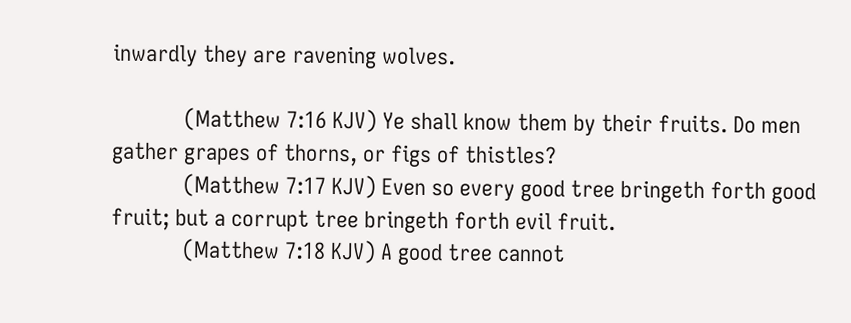inwardly they are ravening wolves.

            (Matthew 7:16 KJV) Ye shall know them by their fruits. Do men gather grapes of thorns, or figs of thistles?
            (Matthew 7:17 KJV) Even so every good tree bringeth forth good fruit; but a corrupt tree bringeth forth evil fruit.
            (Matthew 7:18 KJV) A good tree cannot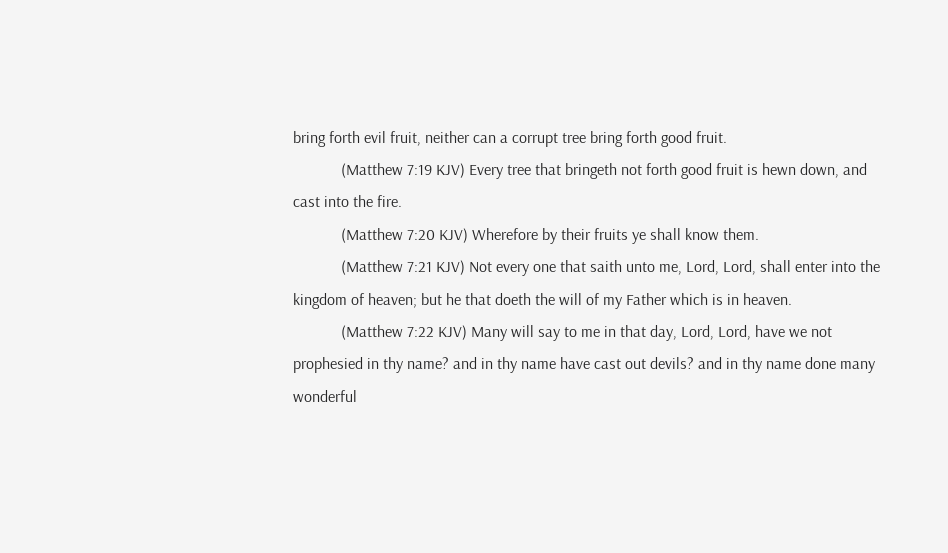bring forth evil fruit, neither can a corrupt tree bring forth good fruit.
            (Matthew 7:19 KJV) Every tree that bringeth not forth good fruit is hewn down, and cast into the fire.
            (Matthew 7:20 KJV) Wherefore by their fruits ye shall know them.
            (Matthew 7:21 KJV) Not every one that saith unto me, Lord, Lord, shall enter into the kingdom of heaven; but he that doeth the will of my Father which is in heaven.
            (Matthew 7:22 KJV) Many will say to me in that day, Lord, Lord, have we not prophesied in thy name? and in thy name have cast out devils? and in thy name done many wonderful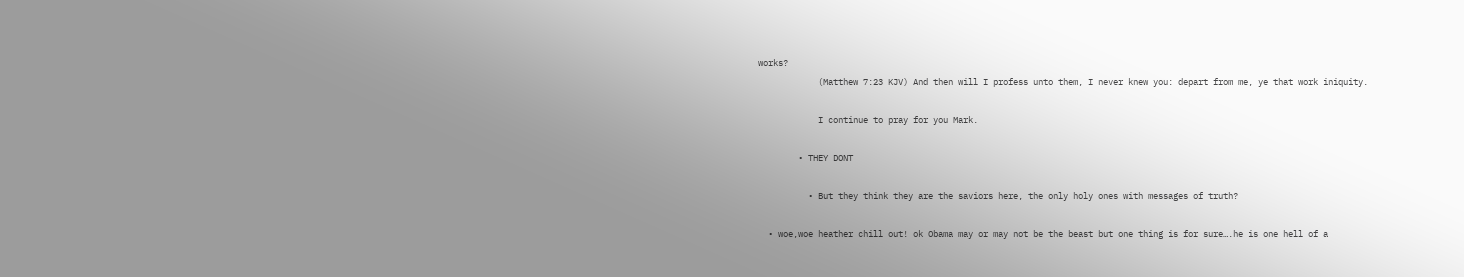works?
            (Matthew 7:23 KJV) And then will I profess unto them, I never knew you: depart from me, ye that work iniquity.

            I continue to pray for you Mark.

        • THEY DONT

          • But they think they are the saviors here, the only holy ones with messages of truth?

  • woe,woe heather chill out! ok Obama may or may not be the beast but one thing is for sure….he is one hell of a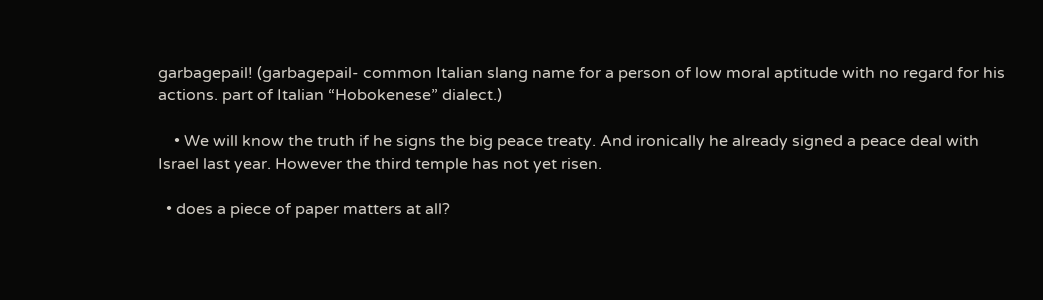garbagepail! (garbagepail- common Italian slang name for a person of low moral aptitude with no regard for his actions. part of Italian “Hobokenese” dialect.)

    • We will know the truth if he signs the big peace treaty. And ironically he already signed a peace deal with Israel last year. However the third temple has not yet risen.

  • does a piece of paper matters at all?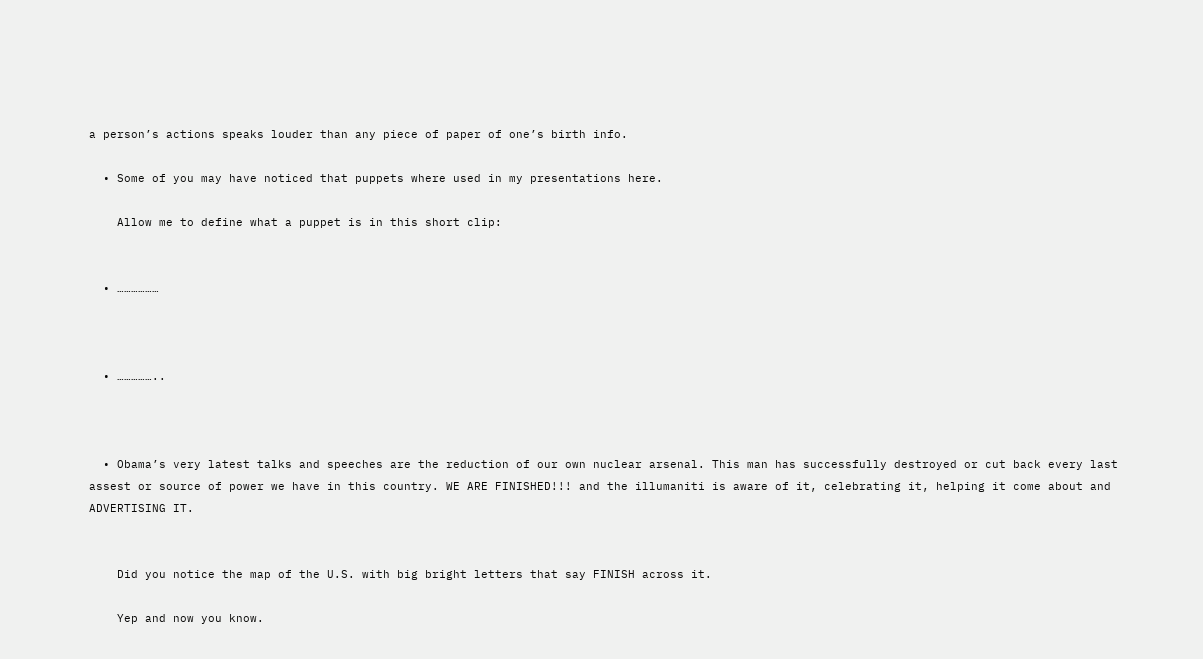a person’s actions speaks louder than any piece of paper of one’s birth info.

  • Some of you may have noticed that puppets where used in my presentations here.

    Allow me to define what a puppet is in this short clip:


  • ………………



  • ……………..



  • Obama’s very latest talks and speeches are the reduction of our own nuclear arsenal. This man has successfully destroyed or cut back every last assest or source of power we have in this country. WE ARE FINISHED!!! and the illumaniti is aware of it, celebrating it, helping it come about and ADVERTISING IT.


    Did you notice the map of the U.S. with big bright letters that say FINISH across it.

    Yep and now you know.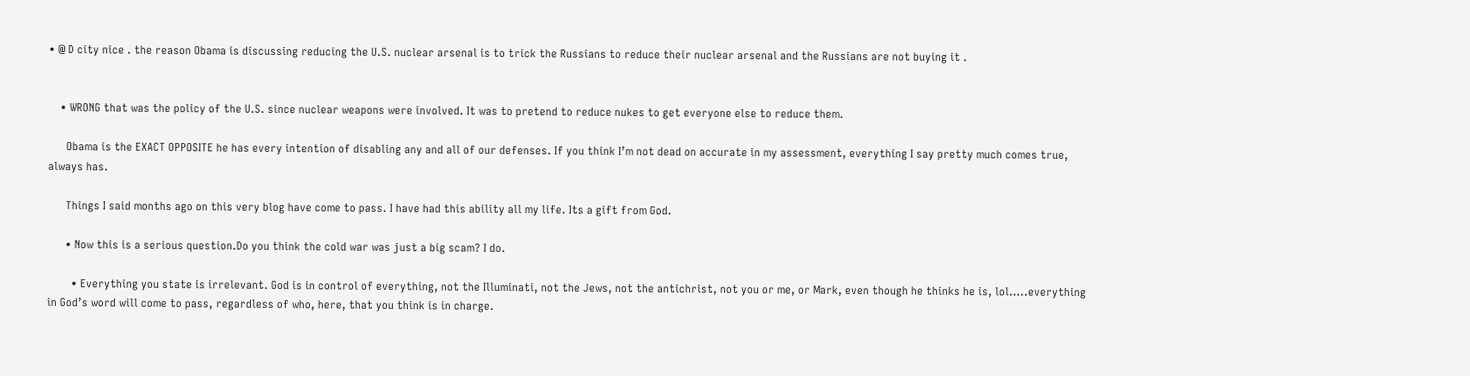• @ D city nice . the reason Obama is discussing reducing the U.S. nuclear arsenal is to trick the Russians to reduce their nuclear arsenal and the Russians are not buying it .


    • WRONG that was the policy of the U.S. since nuclear weapons were involved. It was to pretend to reduce nukes to get everyone else to reduce them.

      Obama is the EXACT OPPOSITE he has every intention of disabling any and all of our defenses. If you think I’m not dead on accurate in my assessment, everything I say pretty much comes true, always has.

      Things I said months ago on this very blog have come to pass. I have had this ability all my life. Its a gift from God.

      • Now this is a serious question.Do you think the cold war was just a big scam? I do.

        • Everything you state is irrelevant. God is in control of everything, not the Illuminati, not the Jews, not the antichrist, not you or me, or Mark, even though he thinks he is, lol…..everything in God’s word will come to pass, regardless of who, here, that you think is in charge.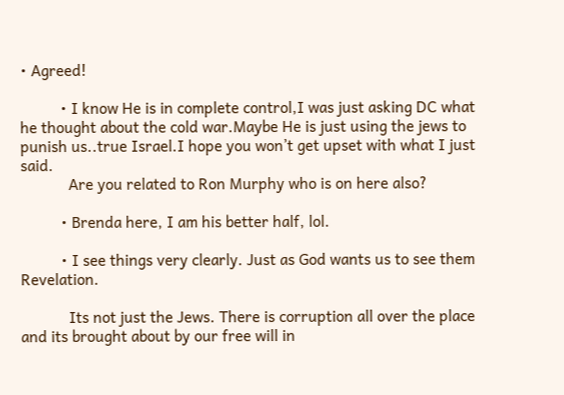• Agreed!

          • I know He is in complete control,I was just asking DC what he thought about the cold war.Maybe He is just using the jews to punish us..true Israel.I hope you won’t get upset with what I just said.
            Are you related to Ron Murphy who is on here also?

          • Brenda here, I am his better half, lol.

          • I see things very clearly. Just as God wants us to see them Revelation.

            Its not just the Jews. There is corruption all over the place and its brought about by our free will in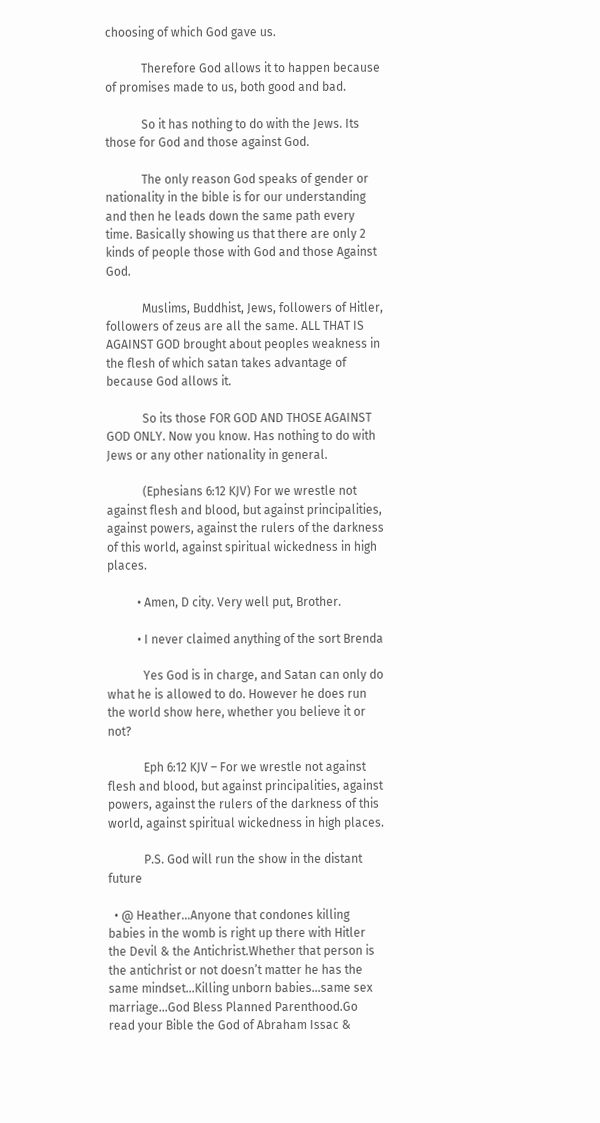choosing of which God gave us.

            Therefore God allows it to happen because of promises made to us, both good and bad.

            So it has nothing to do with the Jews. Its those for God and those against God.

            The only reason God speaks of gender or nationality in the bible is for our understanding and then he leads down the same path every time. Basically showing us that there are only 2 kinds of people those with God and those Against God.

            Muslims, Buddhist, Jews, followers of Hitler, followers of zeus are all the same. ALL THAT IS AGAINST GOD brought about peoples weakness in the flesh of which satan takes advantage of because God allows it.

            So its those FOR GOD AND THOSE AGAINST GOD ONLY. Now you know. Has nothing to do with Jews or any other nationality in general.

            (Ephesians 6:12 KJV) For we wrestle not against flesh and blood, but against principalities, against powers, against the rulers of the darkness of this world, against spiritual wickedness in high places.

          • Amen, D city. Very well put, Brother.

          • I never claimed anything of the sort Brenda

            Yes God is in charge, and Satan can only do what he is allowed to do. However he does run the world show here, whether you believe it or not?

            Eph 6:12 KJV – For we wrestle not against flesh and blood, but against principalities, against powers, against the rulers of the darkness of this world, against spiritual wickedness in high places.

            P.S. God will run the show in the distant future

  • @ Heather…Anyone that condones killing babies in the womb is right up there with Hitler the Devil & the Antichrist.Whether that person is the antichrist or not doesn’t matter he has the same mindset…Killing unborn babies…same sex marriage…God Bless Planned Parenthood.Go read your Bible the God of Abraham Issac &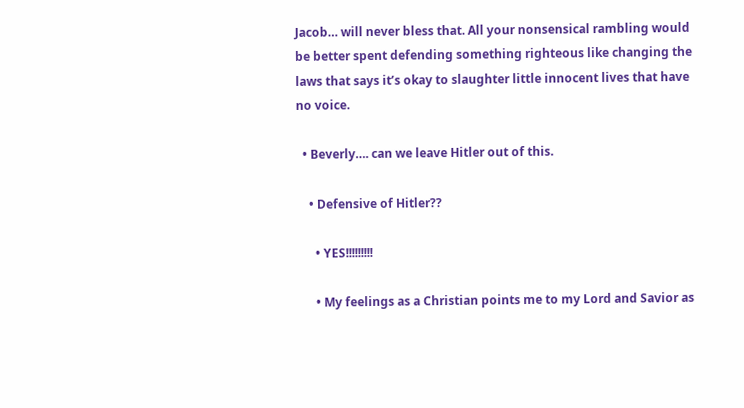Jacob… will never bless that. All your nonsensical rambling would be better spent defending something righteous like changing the laws that says it’s okay to slaughter little innocent lives that have no voice.

  • Beverly…. can we leave Hitler out of this.

    • Defensive of Hitler??

      • YES!!!!!!!!!

      • My feelings as a Christian points me to my Lord and Savior as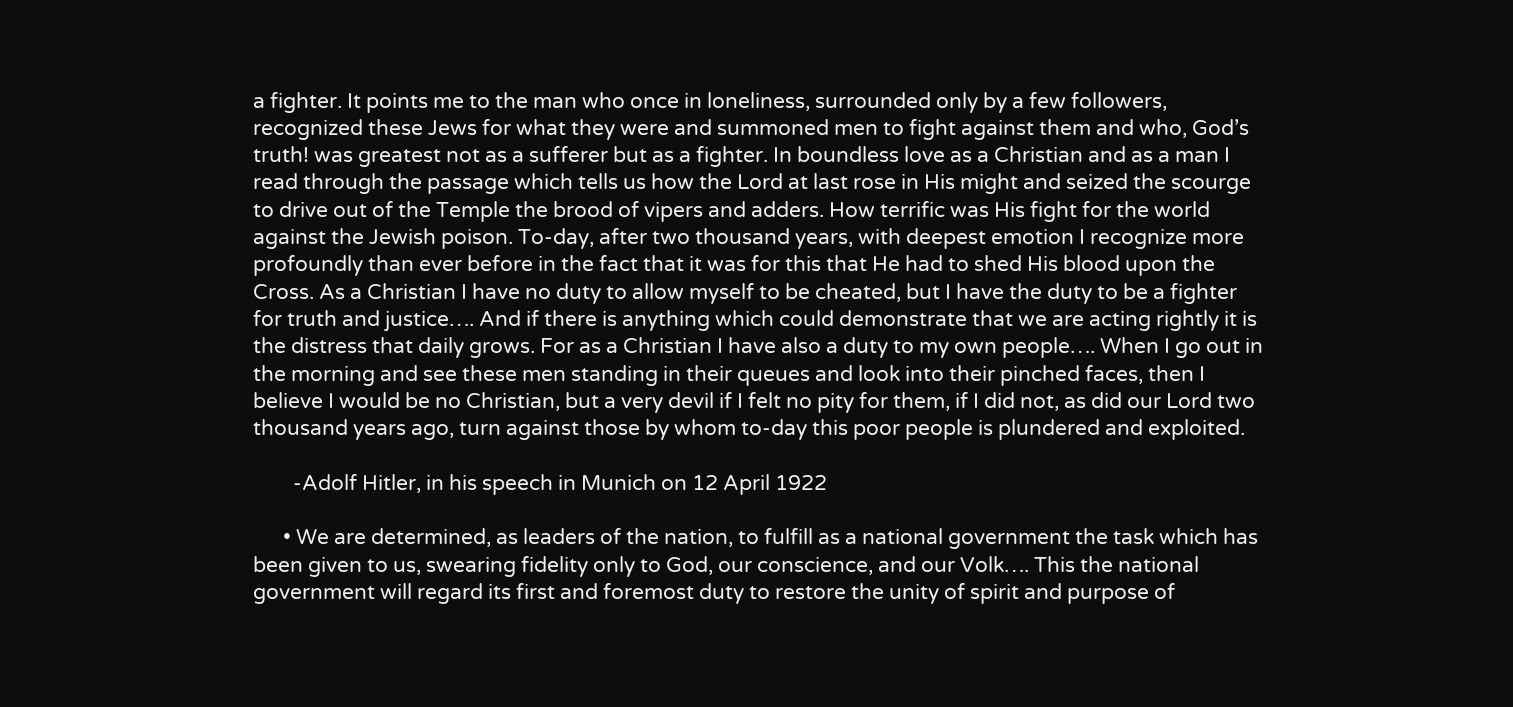a fighter. It points me to the man who once in loneliness, surrounded only by a few followers, recognized these Jews for what they were and summoned men to fight against them and who, God’s truth! was greatest not as a sufferer but as a fighter. In boundless love as a Christian and as a man I read through the passage which tells us how the Lord at last rose in His might and seized the scourge to drive out of the Temple the brood of vipers and adders. How terrific was His fight for the world against the Jewish poison. To-day, after two thousand years, with deepest emotion I recognize more profoundly than ever before in the fact that it was for this that He had to shed His blood upon the Cross. As a Christian I have no duty to allow myself to be cheated, but I have the duty to be a fighter for truth and justice…. And if there is anything which could demonstrate that we are acting rightly it is the distress that daily grows. For as a Christian I have also a duty to my own people…. When I go out in the morning and see these men standing in their queues and look into their pinched faces, then I believe I would be no Christian, but a very devil if I felt no pity for them, if I did not, as did our Lord two thousand years ago, turn against those by whom to-day this poor people is plundered and exploited.

        -Adolf Hitler, in his speech in Munich on 12 April 1922

      • We are determined, as leaders of the nation, to fulfill as a national government the task which has been given to us, swearing fidelity only to God, our conscience, and our Volk…. This the national government will regard its first and foremost duty to restore the unity of spirit and purpose of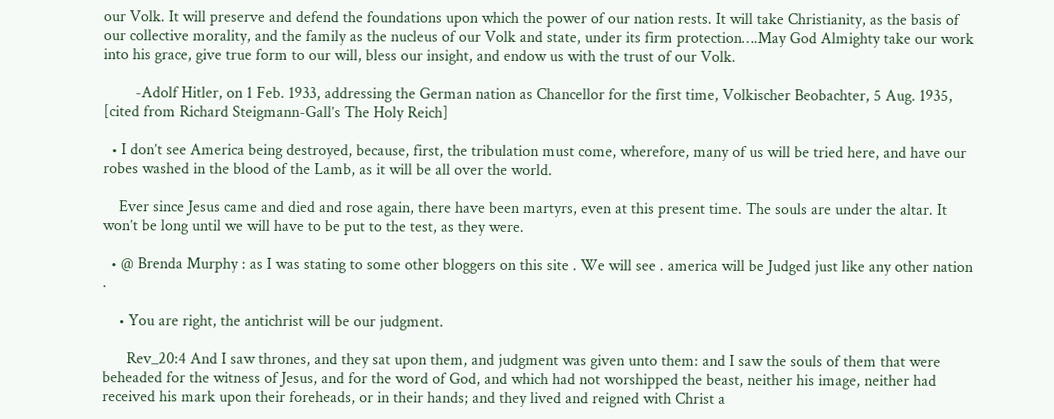our Volk. It will preserve and defend the foundations upon which the power of our nation rests. It will take Christianity, as the basis of our collective morality, and the family as the nucleus of our Volk and state, under its firm protection….May God Almighty take our work into his grace, give true form to our will, bless our insight, and endow us with the trust of our Volk.

        -Adolf Hitler, on 1 Feb. 1933, addressing the German nation as Chancellor for the first time, Volkischer Beobachter, 5 Aug. 1935, [cited from Richard Steigmann-Gall’s The Holy Reich]

  • I don’t see America being destroyed, because, first, the tribulation must come, wherefore, many of us will be tried here, and have our robes washed in the blood of the Lamb, as it will be all over the world.

    Ever since Jesus came and died and rose again, there have been martyrs, even at this present time. The souls are under the altar. It won’t be long until we will have to be put to the test, as they were.

  • @ Brenda Murphy : as I was stating to some other bloggers on this site . We will see . america will be Judged just like any other nation .

    • You are right, the antichrist will be our judgment.

      Rev_20:4 And I saw thrones, and they sat upon them, and judgment was given unto them: and I saw the souls of them that were beheaded for the witness of Jesus, and for the word of God, and which had not worshipped the beast, neither his image, neither had received his mark upon their foreheads, or in their hands; and they lived and reigned with Christ a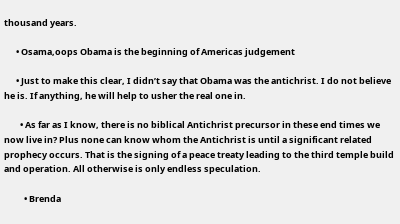thousand years.

      • Osama,oops Obama is the beginning of Americas judgement

      • Just to make this clear, I didn’t say that Obama was the antichrist. I do not believe he is. If anything, he will help to usher the real one in.

        • As far as I know, there is no biblical Antichrist precursor in these end times we now live in? Plus none can know whom the Antichrist is until a significant related prophecy occurs. That is the signing of a peace treaty leading to the third temple build and operation. All otherwise is only endless speculation.

          • Brenda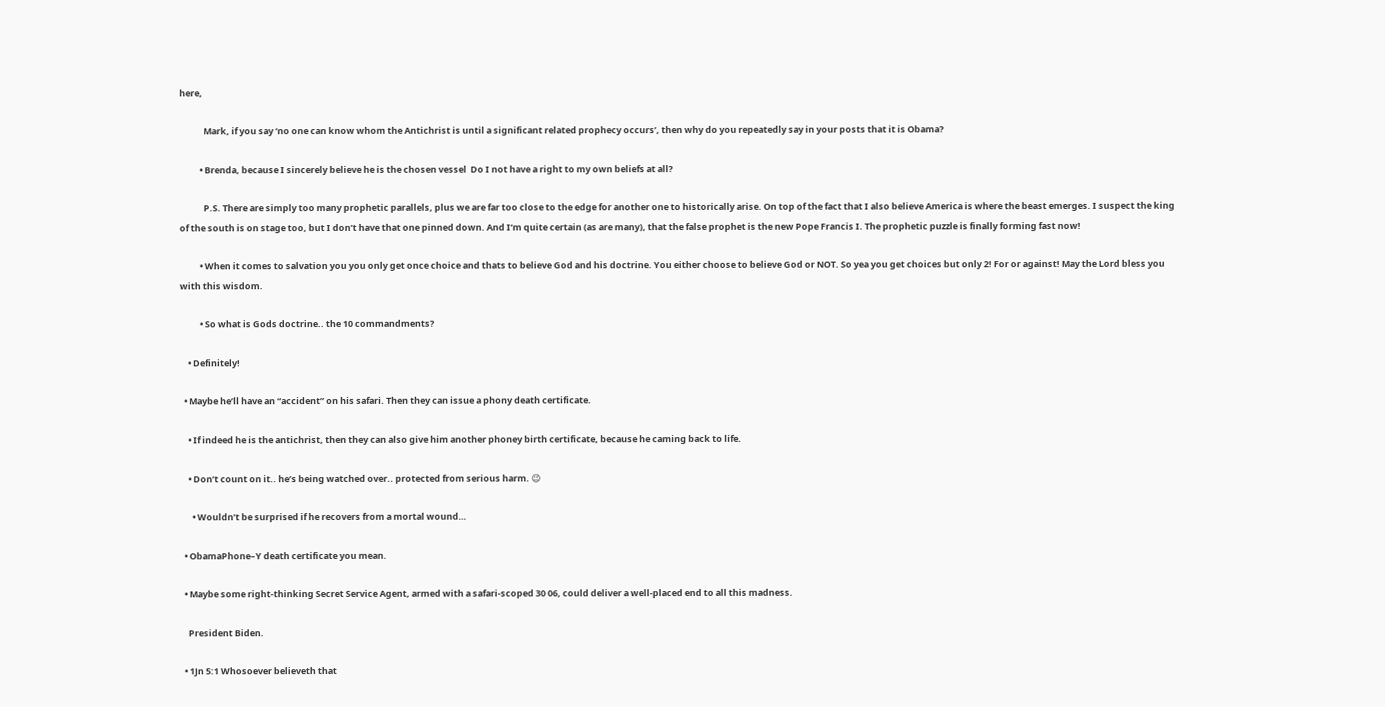here,

            Mark, if you say ‘no one can know whom the Antichrist is until a significant related prophecy occurs’, then why do you repeatedly say in your posts that it is Obama?

          • Brenda, because I sincerely believe he is the chosen vessel  Do I not have a right to my own beliefs at all?

            P.S. There are simply too many prophetic parallels, plus we are far too close to the edge for another one to historically arise. On top of the fact that I also believe America is where the beast emerges. I suspect the king of the south is on stage too, but I don’t have that one pinned down. And I’m quite certain (as are many), that the false prophet is the new Pope Francis I. The prophetic puzzle is finally forming fast now!

          • When it comes to salvation you you only get once choice and thats to believe God and his doctrine. You either choose to believe God or NOT. So yea you get choices but only 2! For or against! May the Lord bless you with this wisdom.

          • So what is Gods doctrine.. the 10 commandments?

    • Definitely!

  • Maybe he’ll have an “accident” on his safari. Then they can issue a phony death certificate.

    • If indeed he is the antichrist, then they can also give him another phoney birth certificate, because he caming back to life.

    • Don’t count on it.. he’s being watched over.. protected from serious harm. 😉

      • Wouldn’t be surprised if he recovers from a mortal wound…

  • ObamaPhone–Y death certificate you mean.

  • Maybe some right-thinking Secret Service Agent, armed with a safari-scoped 30 06, could deliver a well-placed end to all this madness.

    President Biden.

  • 1Jn 5:1 Whosoever believeth that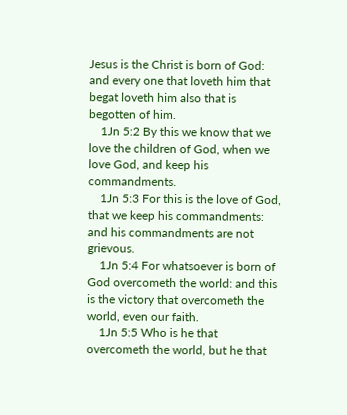Jesus is the Christ is born of God: and every one that loveth him that begat loveth him also that is begotten of him.
    1Jn 5:2 By this we know that we love the children of God, when we love God, and keep his commandments.
    1Jn 5:3 For this is the love of God, that we keep his commandments: and his commandments are not grievous.
    1Jn 5:4 For whatsoever is born of God overcometh the world: and this is the victory that overcometh the world, even our faith.
    1Jn 5:5 Who is he that overcometh the world, but he that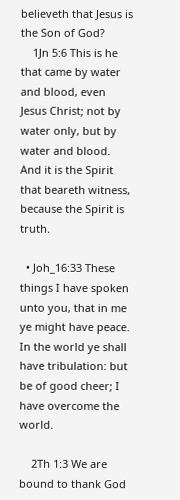believeth that Jesus is the Son of God?
    1Jn 5:6 This is he that came by water and blood, even Jesus Christ; not by water only, but by water and blood. And it is the Spirit that beareth witness, because the Spirit is truth.

  • Joh_16:33 These things I have spoken unto you, that in me ye might have peace. In the world ye shall have tribulation: but be of good cheer; I have overcome the world.

    2Th 1:3 We are bound to thank God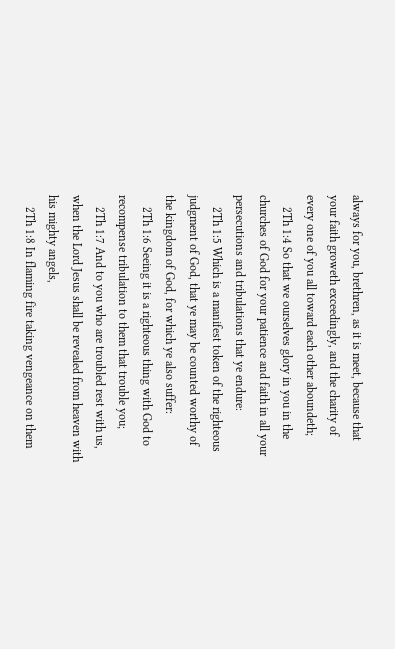always for you, brethren, as it is meet, because that your faith groweth exceedingly, and the charity of every one of you all toward each other aboundeth;
    2Th 1:4 So that we ourselves glory in you in the churches of God for your patience and faith in all your persecutions and tribulations that ye endure:
    2Th 1:5 Which is a manifest token of the righteous judgment of God, that ye may be counted worthy of the kingdom of God, for which ye also suffer:
    2Th 1:6 Seeing it is a righteous thing with God to recompense tribulation to them that trouble you;
    2Th 1:7 And to you who are troubled rest with us, when the Lord Jesus shall be revealed from heaven with his mighty angels,
    2Th 1:8 In flaming fire taking vengeance on them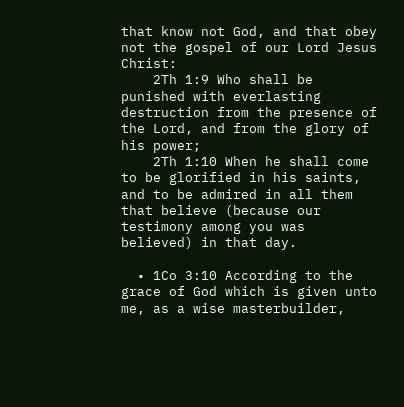that know not God, and that obey not the gospel of our Lord Jesus Christ:
    2Th 1:9 Who shall be punished with everlasting destruction from the presence of the Lord, and from the glory of his power;
    2Th 1:10 When he shall come to be glorified in his saints, and to be admired in all them that believe (because our testimony among you was believed) in that day.

  • 1Co 3:10 According to the grace of God which is given unto me, as a wise masterbuilder,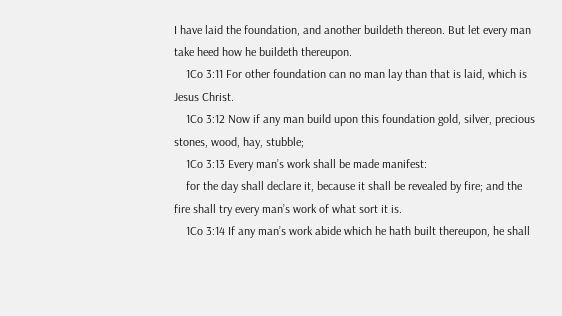I have laid the foundation, and another buildeth thereon. But let every man take heed how he buildeth thereupon.
    1Co 3:11 For other foundation can no man lay than that is laid, which is Jesus Christ.
    1Co 3:12 Now if any man build upon this foundation gold, silver, precious stones, wood, hay, stubble;
    1Co 3:13 Every man’s work shall be made manifest:
    for the day shall declare it, because it shall be revealed by fire; and the fire shall try every man’s work of what sort it is.
    1Co 3:14 If any man’s work abide which he hath built thereupon, he shall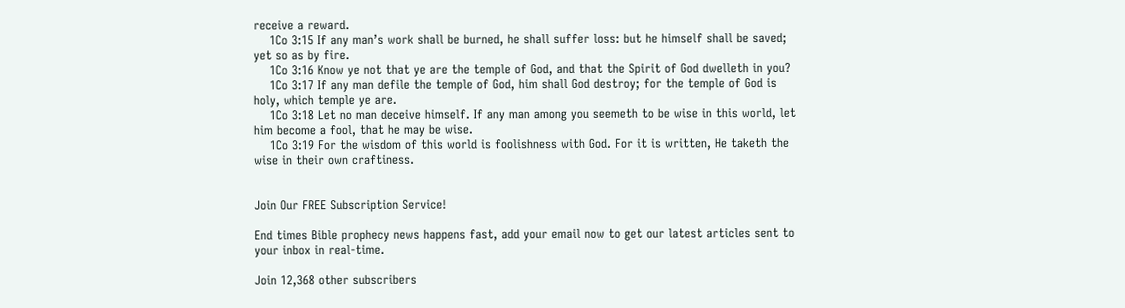receive a reward.
    1Co 3:15 If any man’s work shall be burned, he shall suffer loss: but he himself shall be saved; yet so as by fire.
    1Co 3:16 Know ye not that ye are the temple of God, and that the Spirit of God dwelleth in you?
    1Co 3:17 If any man defile the temple of God, him shall God destroy; for the temple of God is holy, which temple ye are.
    1Co 3:18 Let no man deceive himself. If any man among you seemeth to be wise in this world, let him become a fool, that he may be wise.
    1Co 3:19 For the wisdom of this world is foolishness with God. For it is written, He taketh the wise in their own craftiness.


Join Our FREE Subscription Service!

End times Bible prophecy news happens fast, add your email now to get our latest articles sent to your inbox in real-time.

Join 12,368 other subscribers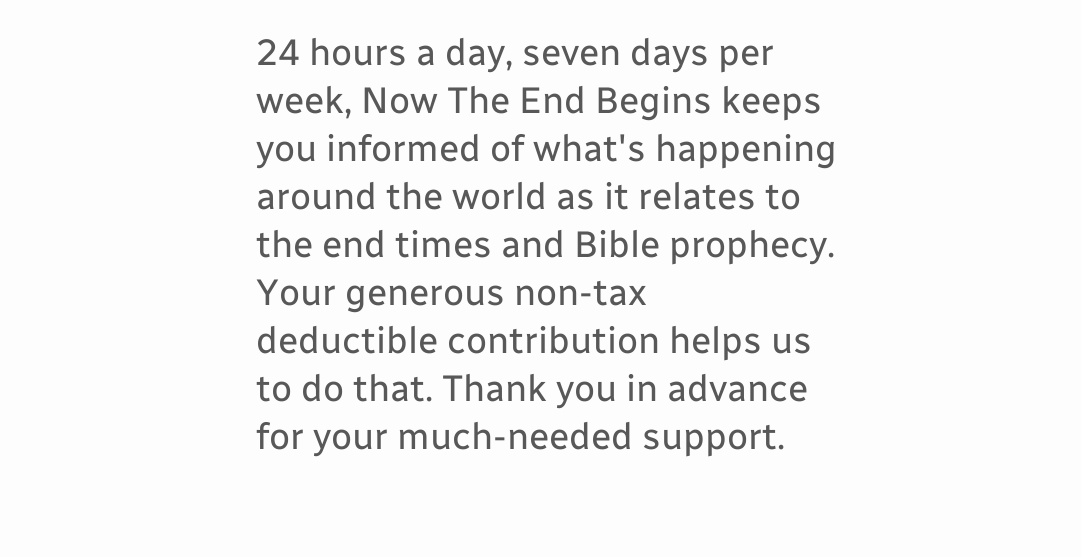24 hours a day, seven days per week, Now The End Begins keeps you informed of what's happening around the world as it relates to the end times and Bible prophecy. Your generous non-tax deductible contribution helps us to do that. Thank you in advance for your much-needed support.